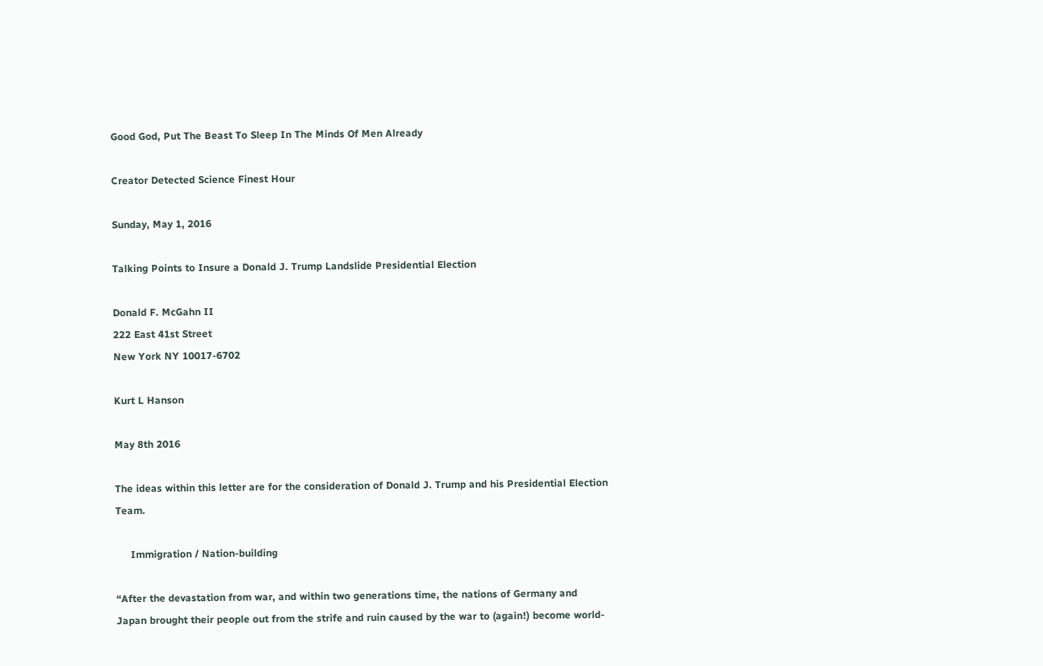Good God, Put The Beast To Sleep In The Minds Of Men Already

Creator Detected Science Finest Hour

Sunday, May 1, 2016

Talking Points to Insure a Donald J. Trump Landslide Presidential Election

Donald F. McGahn II
222 East 41st Street
New York NY 10017-6702

Kurt L Hanson

May 8th 2016

The ideas within this letter are for the consideration of Donald J. Trump and his Presidential Election Team.

     Immigration / Nation-building

“After the devastation from war, and within two generations time, the nations of Germany and Japan brought their people out from the strife and ruin caused by the war to (again!) become world-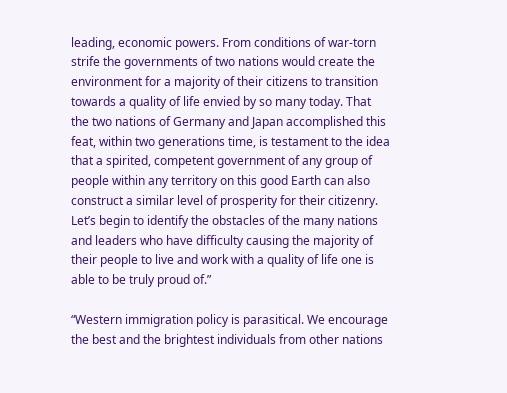leading, economic powers. From conditions of war-torn strife the governments of two nations would create the environment for a majority of their citizens to transition towards a quality of life envied by so many today. That the two nations of Germany and Japan accomplished this feat, within two generations time, is testament to the idea that a spirited, competent government of any group of people within any territory on this good Earth can also construct a similar level of prosperity for their citizenry. Let’s begin to identify the obstacles of the many nations and leaders who have difficulty causing the majority of their people to live and work with a quality of life one is able to be truly proud of.”

“Western immigration policy is parasitical. We encourage the best and the brightest individuals from other nations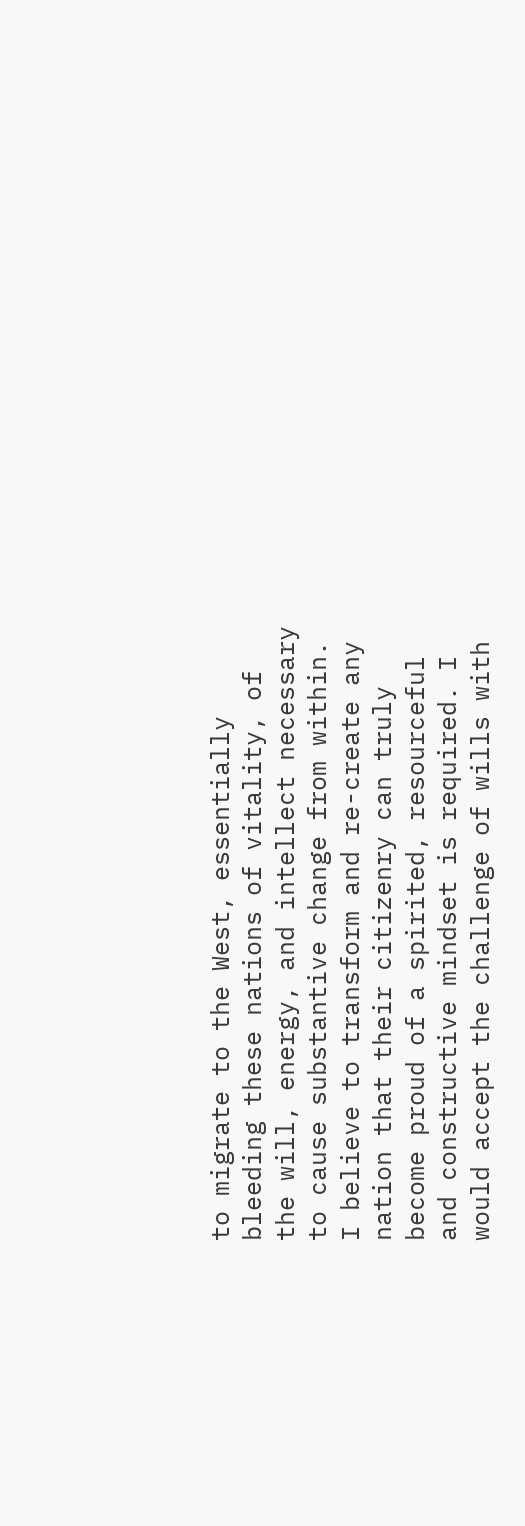to migrate to the West, essentially bleeding these nations of vitality, of the will, energy, and intellect necessary to cause substantive change from within. I believe to transform and re-create any nation that their citizenry can truly become proud of a spirited, resourceful and constructive mindset is required. I would accept the challenge of wills with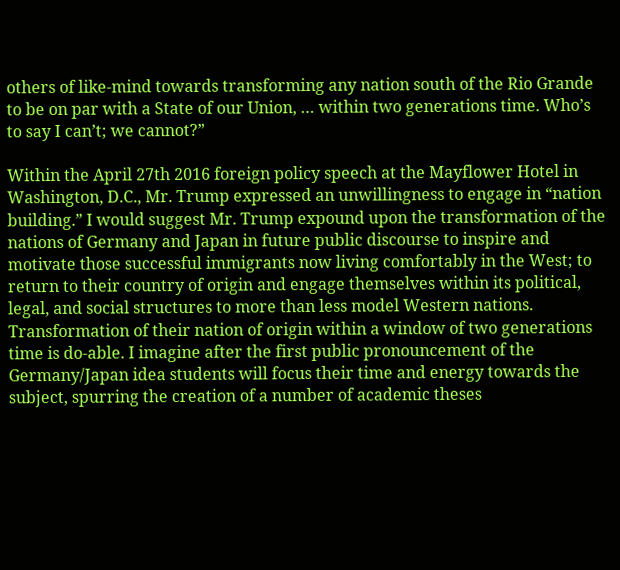others of like-mind towards transforming any nation south of the Rio Grande to be on par with a State of our Union, … within two generations time. Who’s to say I can’t; we cannot?”

Within the April 27th 2016 foreign policy speech at the Mayflower Hotel in Washington, D.C., Mr. Trump expressed an unwillingness to engage in “nation building.” I would suggest Mr. Trump expound upon the transformation of the nations of Germany and Japan in future public discourse to inspire and motivate those successful immigrants now living comfortably in the West; to return to their country of origin and engage themselves within its political, legal, and social structures to more than less model Western nations. Transformation of their nation of origin within a window of two generations time is do-able. I imagine after the first public pronouncement of the Germany/Japan idea students will focus their time and energy towards the subject, spurring the creation of a number of academic theses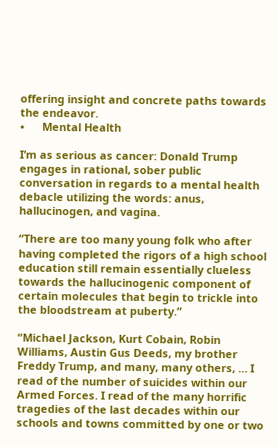offering insight and concrete paths towards the endeavor.
•      Mental Health

I’m as serious as cancer: Donald Trump engages in rational, sober public conversation in regards to a mental health debacle utilizing the words: anus, hallucinogen, and vagina.

“There are too many young folk who after having completed the rigors of a high school education still remain essentially clueless towards the hallucinogenic component of certain molecules that begin to trickle into the bloodstream at puberty.”

“Michael Jackson, Kurt Cobain, Robin Williams, Austin Gus Deeds, my brother Freddy Trump, and many, many others, … I read of the number of suicides within our Armed Forces. I read of the many horrific tragedies of the last decades within our schools and towns committed by one or two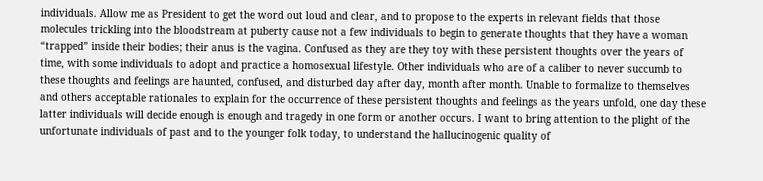individuals. Allow me as President to get the word out loud and clear, and to propose to the experts in relevant fields that those molecules trickling into the bloodstream at puberty cause not a few individuals to begin to generate thoughts that they have a woman “trapped” inside their bodies; their anus is the vagina. Confused as they are they toy with these persistent thoughts over the years of time, with some individuals to adopt and practice a homosexual lifestyle. Other individuals who are of a caliber to never succumb to these thoughts and feelings are haunted, confused, and disturbed day after day, month after month. Unable to formalize to themselves and others acceptable rationales to explain for the occurrence of these persistent thoughts and feelings as the years unfold, one day these latter individuals will decide enough is enough and tragedy in one form or another occurs. I want to bring attention to the plight of the unfortunate individuals of past and to the younger folk today, to understand the hallucinogenic quality of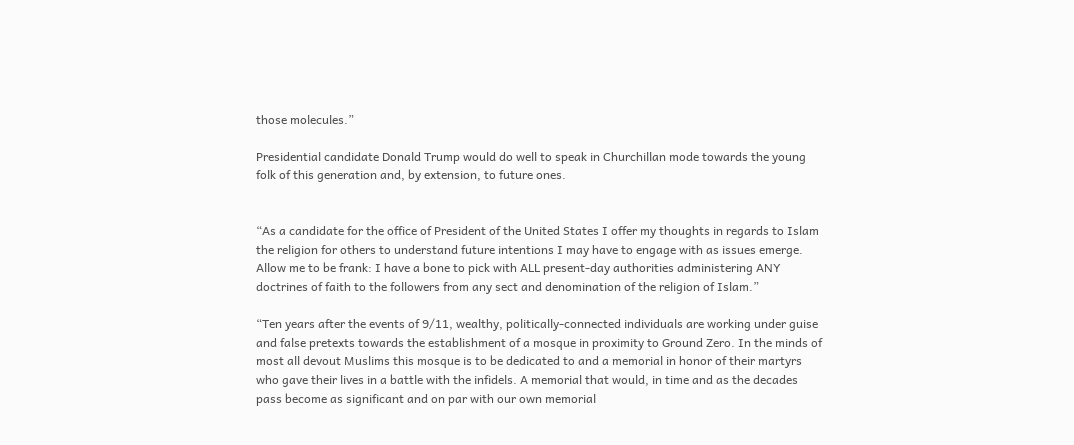those molecules.”

Presidential candidate Donald Trump would do well to speak in Churchillan mode towards the young folk of this generation and, by extension, to future ones.


“As a candidate for the office of President of the United States I offer my thoughts in regards to Islam the religion for others to understand future intentions I may have to engage with as issues emerge. Allow me to be frank: I have a bone to pick with ALL present-day authorities administering ANY doctrines of faith to the followers from any sect and denomination of the religion of Islam.”

“Ten years after the events of 9/11, wealthy, politically-connected individuals are working under guise and false pretexts towards the establishment of a mosque in proximity to Ground Zero. In the minds of most all devout Muslims this mosque is to be dedicated to and a memorial in honor of their martyrs who gave their lives in a battle with the infidels. A memorial that would, in time and as the decades pass become as significant and on par with our own memorial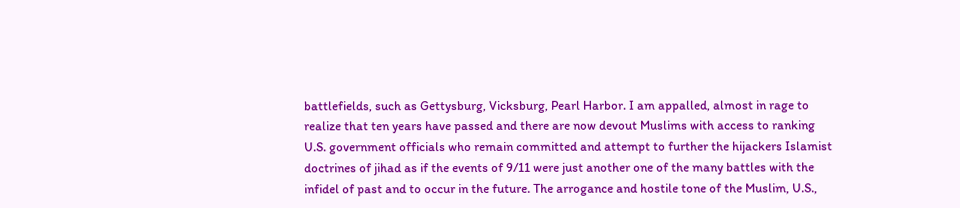battlefields, such as Gettysburg, Vicksburg, Pearl Harbor. I am appalled, almost in rage to realize that ten years have passed and there are now devout Muslims with access to ranking U.S. government officials who remain committed and attempt to further the hijackers Islamist doctrines of jihad as if the events of 9/11 were just another one of the many battles with the infidel of past and to occur in the future. The arrogance and hostile tone of the Muslim, U.S.,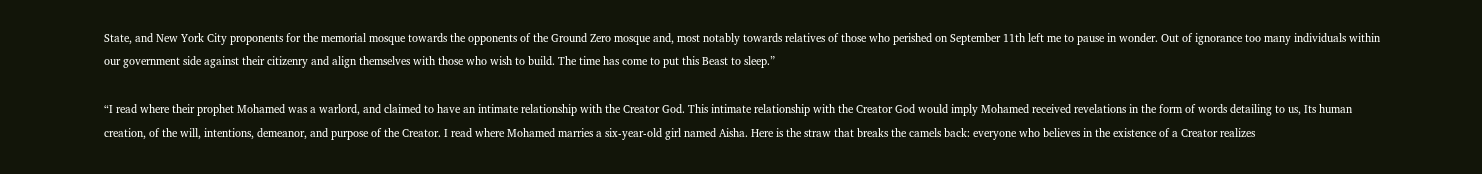State, and New York City proponents for the memorial mosque towards the opponents of the Ground Zero mosque and, most notably towards relatives of those who perished on September 11th left me to pause in wonder. Out of ignorance too many individuals within our government side against their citizenry and align themselves with those who wish to build. The time has come to put this Beast to sleep.”

“I read where their prophet Mohamed was a warlord, and claimed to have an intimate relationship with the Creator God. This intimate relationship with the Creator God would imply Mohamed received revelations in the form of words detailing to us, Its human creation, of the will, intentions, demeanor, and purpose of the Creator. I read where Mohamed marries a six-year-old girl named Aisha. Here is the straw that breaks the camels back: everyone who believes in the existence of a Creator realizes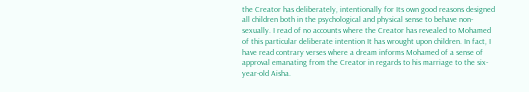the Creator has deliberately, intentionally for Its own good reasons designed all children both in the psychological and physical sense to behave non-sexually. I read of no accounts where the Creator has revealed to Mohamed of this particular deliberate intention It has wrought upon children. In fact, I have read contrary verses where a dream informs Mohamed of a sense of approval emanating from the Creator in regards to his marriage to the six-year-old Aisha.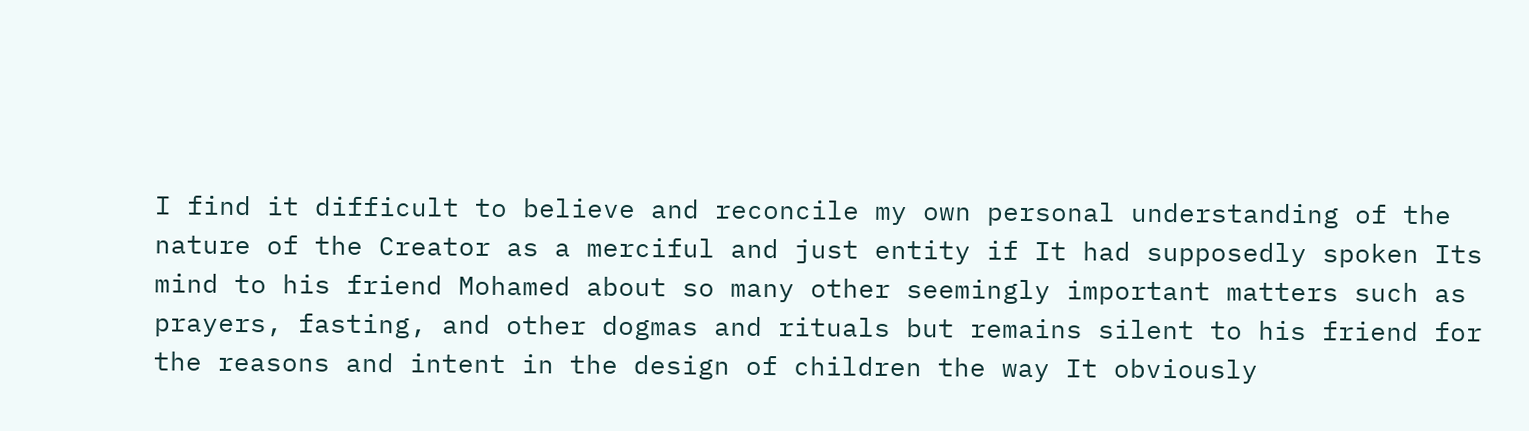I find it difficult to believe and reconcile my own personal understanding of the nature of the Creator as a merciful and just entity if It had supposedly spoken Its mind to his friend Mohamed about so many other seemingly important matters such as prayers, fasting, and other dogmas and rituals but remains silent to his friend for the reasons and intent in the design of children the way It obviously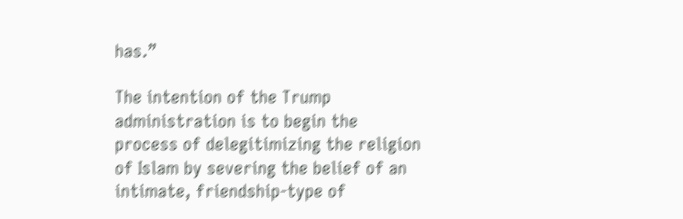has.”

The intention of the Trump administration is to begin the process of delegitimizing the religion of Islam by severing the belief of an intimate, friendship-type of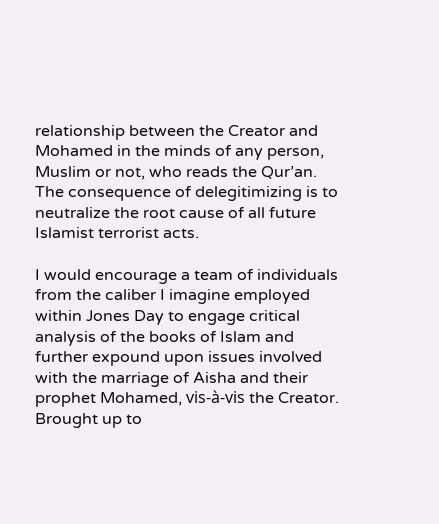relationship between the Creator and Mohamed in the minds of any person, Muslim or not, who reads the Qur’an. The consequence of delegitimizing is to neutralize the root cause of all future Islamist terrorist acts.

I would encourage a team of individuals from the caliber I imagine employed within Jones Day to engage critical analysis of the books of Islam and further expound upon issues involved with the marriage of Aisha and their prophet Mohamed, vis-à-vis the Creator. Brought up to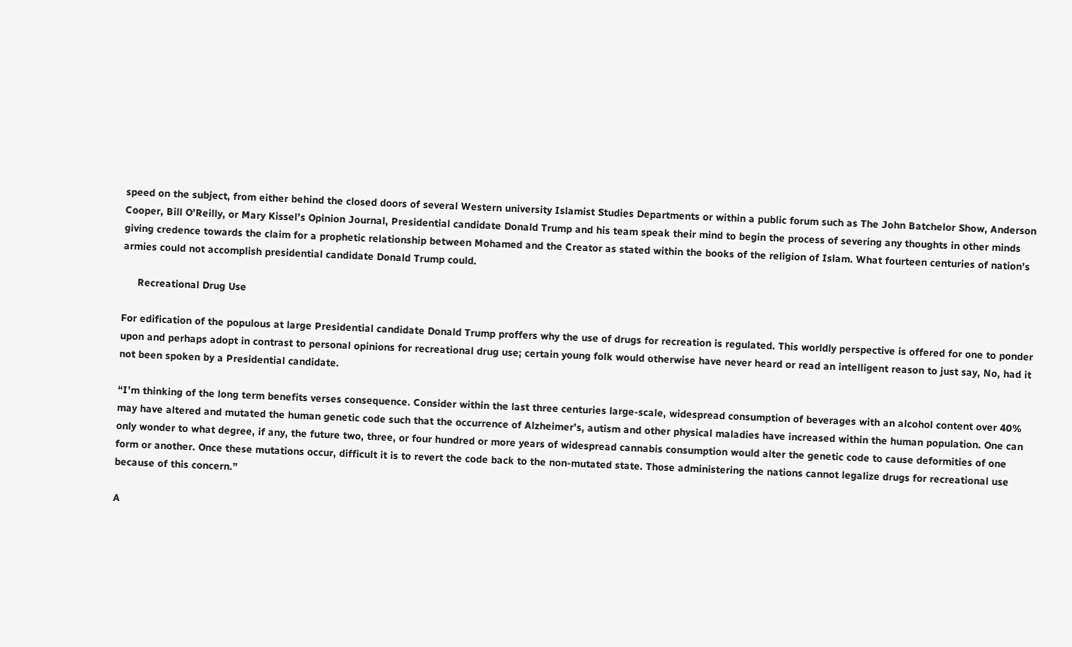speed on the subject, from either behind the closed doors of several Western university Islamist Studies Departments or within a public forum such as The John Batchelor Show, Anderson Cooper, Bill O’Reilly, or Mary Kissel’s Opinion Journal, Presidential candidate Donald Trump and his team speak their mind to begin the process of severing any thoughts in other minds giving credence towards the claim for a prophetic relationship between Mohamed and the Creator as stated within the books of the religion of Islam. What fourteen centuries of nation’s armies could not accomplish presidential candidate Donald Trump could.

     Recreational Drug Use

For edification of the populous at large Presidential candidate Donald Trump proffers why the use of drugs for recreation is regulated. This worldly perspective is offered for one to ponder upon and perhaps adopt in contrast to personal opinions for recreational drug use; certain young folk would otherwise have never heard or read an intelligent reason to just say, No, had it not been spoken by a Presidential candidate.

“I’m thinking of the long term benefits verses consequence. Consider within the last three centuries large-scale, widespread consumption of beverages with an alcohol content over 40% may have altered and mutated the human genetic code such that the occurrence of Alzheimer’s, autism and other physical maladies have increased within the human population. One can only wonder to what degree, if any, the future two, three, or four hundred or more years of widespread cannabis consumption would alter the genetic code to cause deformities of one form or another. Once these mutations occur, difficult it is to revert the code back to the non-mutated state. Those administering the nations cannot legalize drugs for recreational use because of this concern.”

A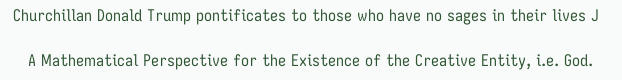Churchillan Donald Trump pontificates to those who have no sages in their lives J

   A Mathematical Perspective for the Existence of the Creative Entity, i.e. God.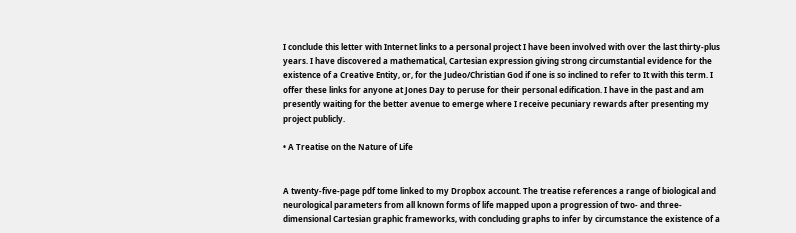I conclude this letter with Internet links to a personal project I have been involved with over the last thirty-plus years. I have discovered a mathematical, Cartesian expression giving strong circumstantial evidence for the existence of a Creative Entity, or, for the Judeo/Christian God if one is so inclined to refer to It with this term. I offer these links for anyone at Jones Day to peruse for their personal edification. I have in the past and am presently waiting for the better avenue to emerge where I receive pecuniary rewards after presenting my project publicly.

• A Treatise on the Nature of Life


A twenty-five-page pdf tome linked to my Dropbox account. The treatise references a range of biological and neurological parameters from all known forms of life mapped upon a progression of two- and three-dimensional Cartesian graphic frameworks, with concluding graphs to infer by circumstance the existence of a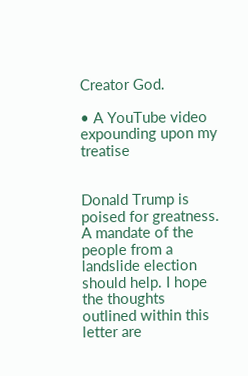Creator God.

• A YouTube video expounding upon my treatise


Donald Trump is poised for greatness. A mandate of the people from a landslide election should help. I hope the thoughts outlined within this letter are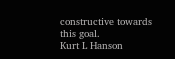constructive towards this goal.
Kurt L Hanson